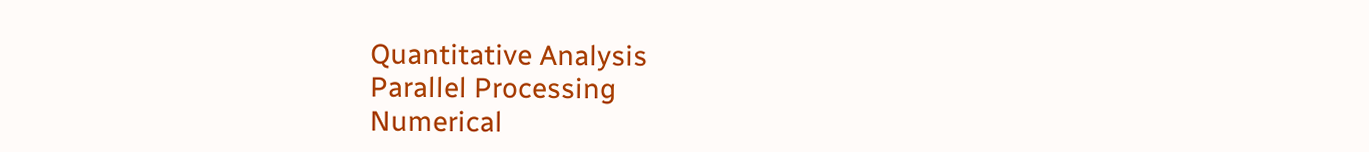Quantitative Analysis
Parallel Processing
Numerical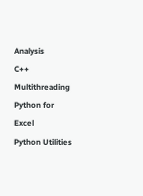Analysis
C++ Multithreading
Python for Excel
Python Utilities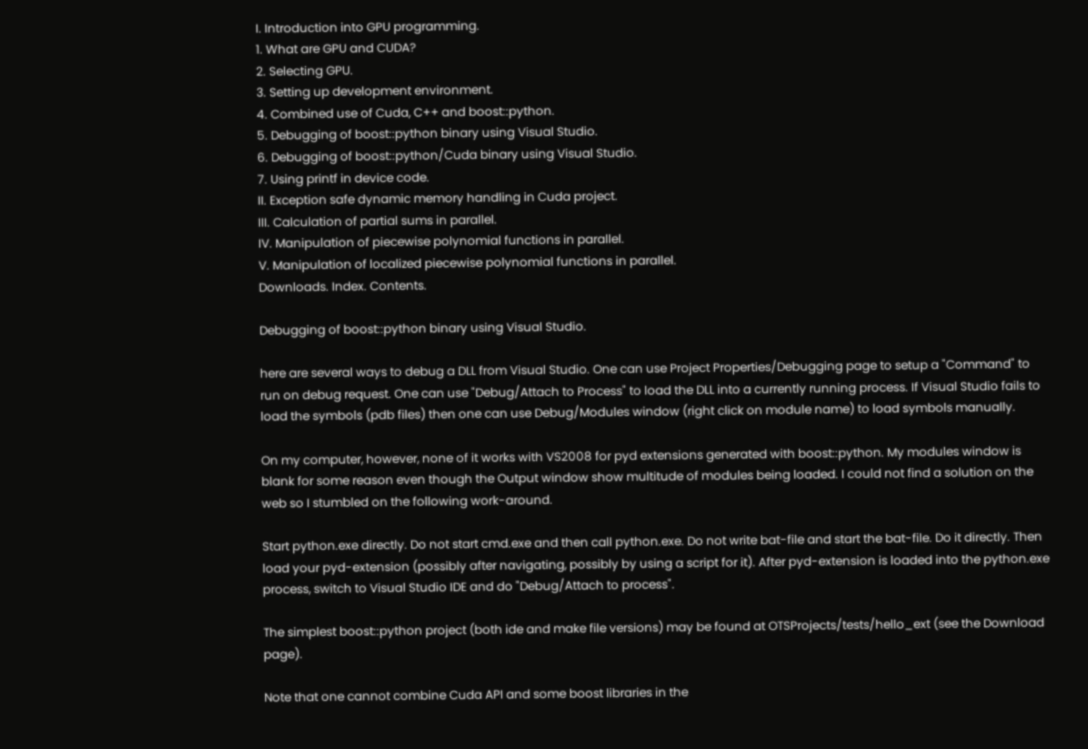I. Introduction into GPU programming.
1. What are GPU and CUDA?
2. Selecting GPU.
3. Setting up development environment.
4. Combined use of Cuda, C++ and boost::python.
5. Debugging of boost::python binary using Visual Studio.
6. Debugging of boost::python/Cuda binary using Visual Studio.
7. Using printf in device code.
II. Exception safe dynamic memory handling in Cuda project.
III. Calculation of partial sums in parallel.
IV. Manipulation of piecewise polynomial functions in parallel.
V. Manipulation of localized piecewise polynomial functions in parallel.
Downloads. Index. Contents.

Debugging of boost::python binary using Visual Studio.

here are several ways to debug a DLL from Visual Studio. One can use Project Properties/Debugging page to setup a "Command" to run on debug request. One can use "Debug/Attach to Process" to load the DLL into a currently running process. If Visual Studio fails to load the symbols (pdb files) then one can use Debug/Modules window (right click on module name) to load symbols manually.

On my computer, however, none of it works with VS2008 for pyd extensions generated with boost::python. My modules window is blank for some reason even though the Output window show multitude of modules being loaded. I could not find a solution on the web so I stumbled on the following work-around.

Start python.exe directly. Do not start cmd.exe and then call python.exe. Do not write bat-file and start the bat-file. Do it directly. Then load your pyd-extension (possibly after navigating, possibly by using a script for it). After pyd-extension is loaded into the python.exe process, switch to Visual Studio IDE and do "Debug/Attach to process".

The simplest boost::python project (both ide and make file versions) may be found at OTSProjects/tests/hello_ext (see the Download page).

Note that one cannot combine Cuda API and some boost libraries in the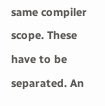same compiler scope. These have to be separated. An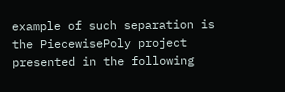example of such separation is the PiecewisePoly project presented in the following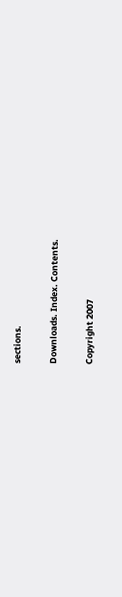sections.

Downloads. Index. Contents.

Copyright 2007